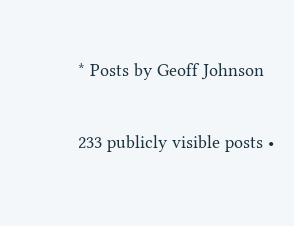* Posts by Geoff Johnson

233 publicly visible posts •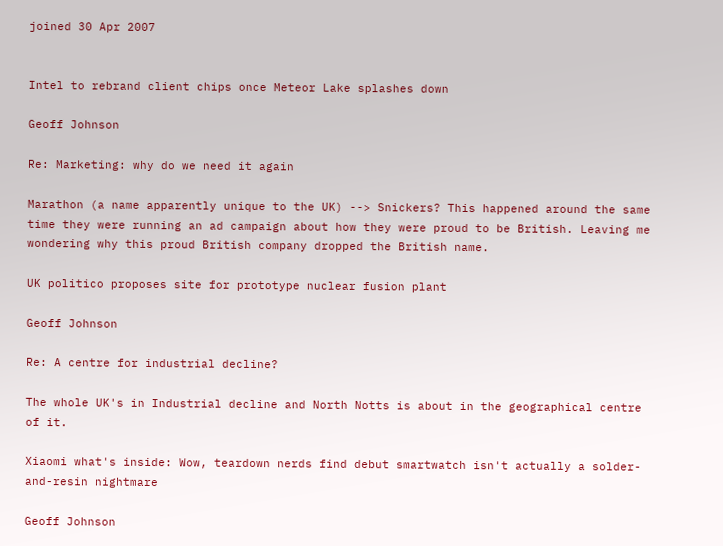joined 30 Apr 2007


Intel to rebrand client chips once Meteor Lake splashes down

Geoff Johnson

Re: Marketing: why do we need it again

Marathon (a name apparently unique to the UK) --> Snickers? This happened around the same time they were running an ad campaign about how they were proud to be British. Leaving me wondering why this proud British company dropped the British name.

UK politico proposes site for prototype nuclear fusion plant

Geoff Johnson

Re: A centre for industrial decline?

The whole UK's in Industrial decline and North Notts is about in the geographical centre of it.

Xiaomi what's inside: Wow, teardown nerds find debut smartwatch isn't actually a solder-and-resin nightmare

Geoff Johnson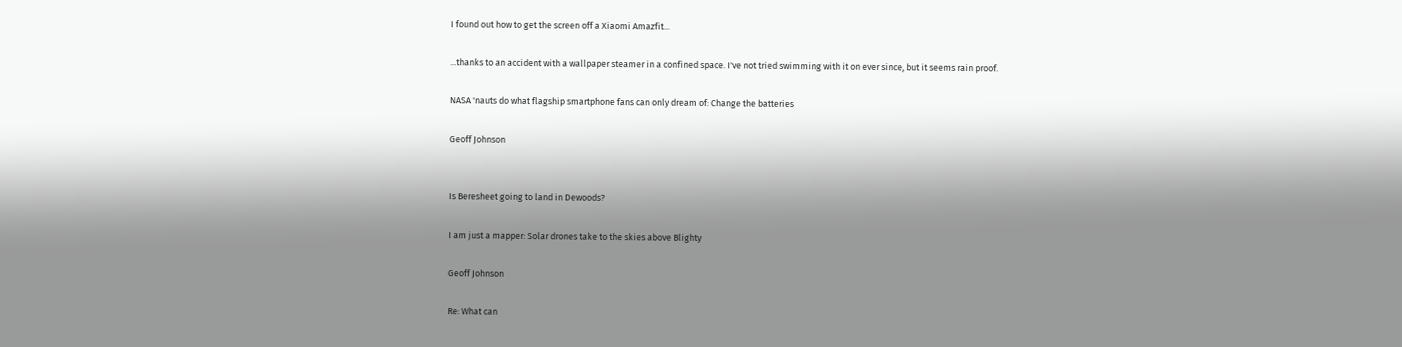I found out how to get the screen off a Xiaomi Amazfit...

...thanks to an accident with a wallpaper steamer in a confined space. I've not tried swimming with it on ever since, but it seems rain proof.

NASA 'nauts do what flagship smartphone fans can only dream of: Change the batteries

Geoff Johnson


Is Beresheet going to land in Dewoods?

I am just a mapper: Solar drones take to the skies above Blighty

Geoff Johnson

Re: What can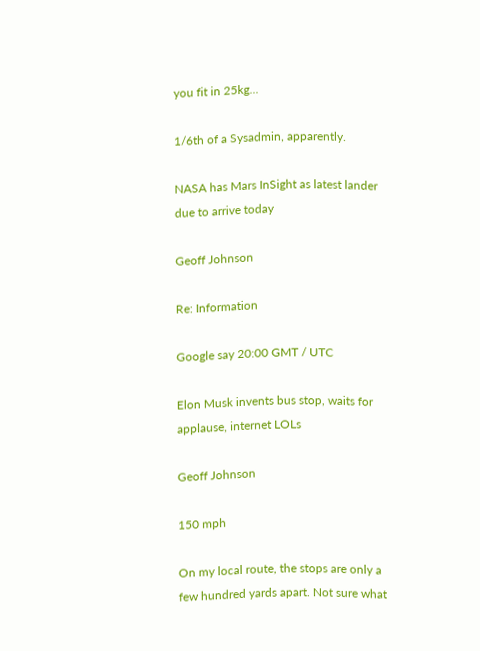you fit in 25kg...

1/6th of a Sysadmin, apparently.

NASA has Mars InSight as latest lander due to arrive today

Geoff Johnson

Re: Information

Google say 20:00 GMT / UTC

Elon Musk invents bus stop, waits for applause, internet LOLs

Geoff Johnson

150 mph

On my local route, the stops are only a few hundred yards apart. Not sure what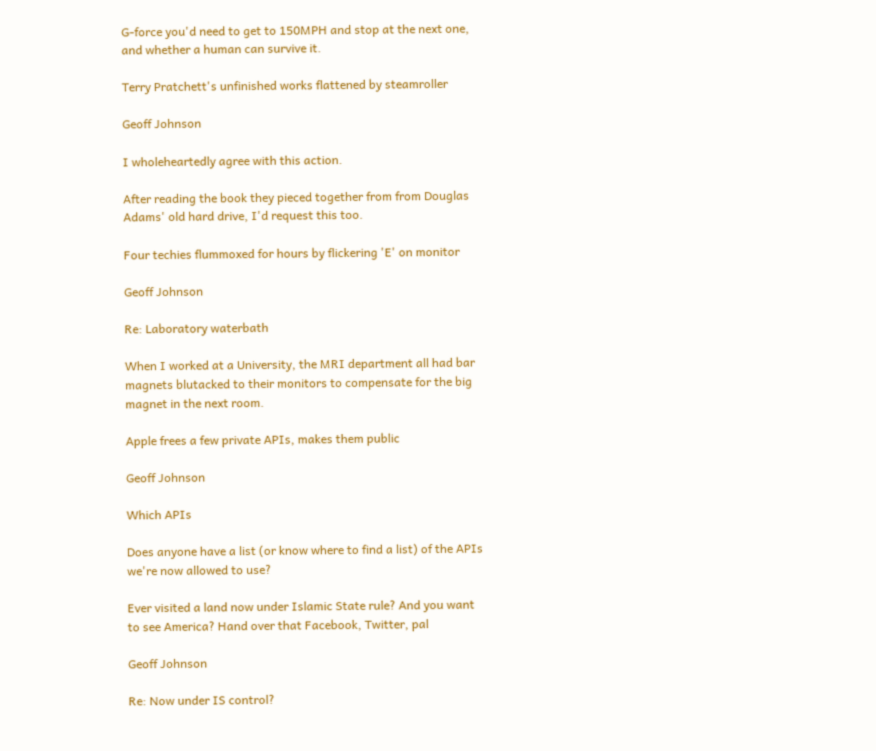G-force you'd need to get to 150MPH and stop at the next one, and whether a human can survive it.

Terry Pratchett's unfinished works flattened by steamroller

Geoff Johnson

I wholeheartedly agree with this action.

After reading the book they pieced together from from Douglas Adams' old hard drive, I'd request this too.

Four techies flummoxed for hours by flickering 'E' on monitor

Geoff Johnson

Re: Laboratory waterbath

When I worked at a University, the MRI department all had bar magnets blutacked to their monitors to compensate for the big magnet in the next room.

Apple frees a few private APIs, makes them public

Geoff Johnson

Which APIs

Does anyone have a list (or know where to find a list) of the APIs we're now allowed to use?

Ever visited a land now under Islamic State rule? And you want to see America? Hand over that Facebook, Twitter, pal

Geoff Johnson

Re: Now under IS control?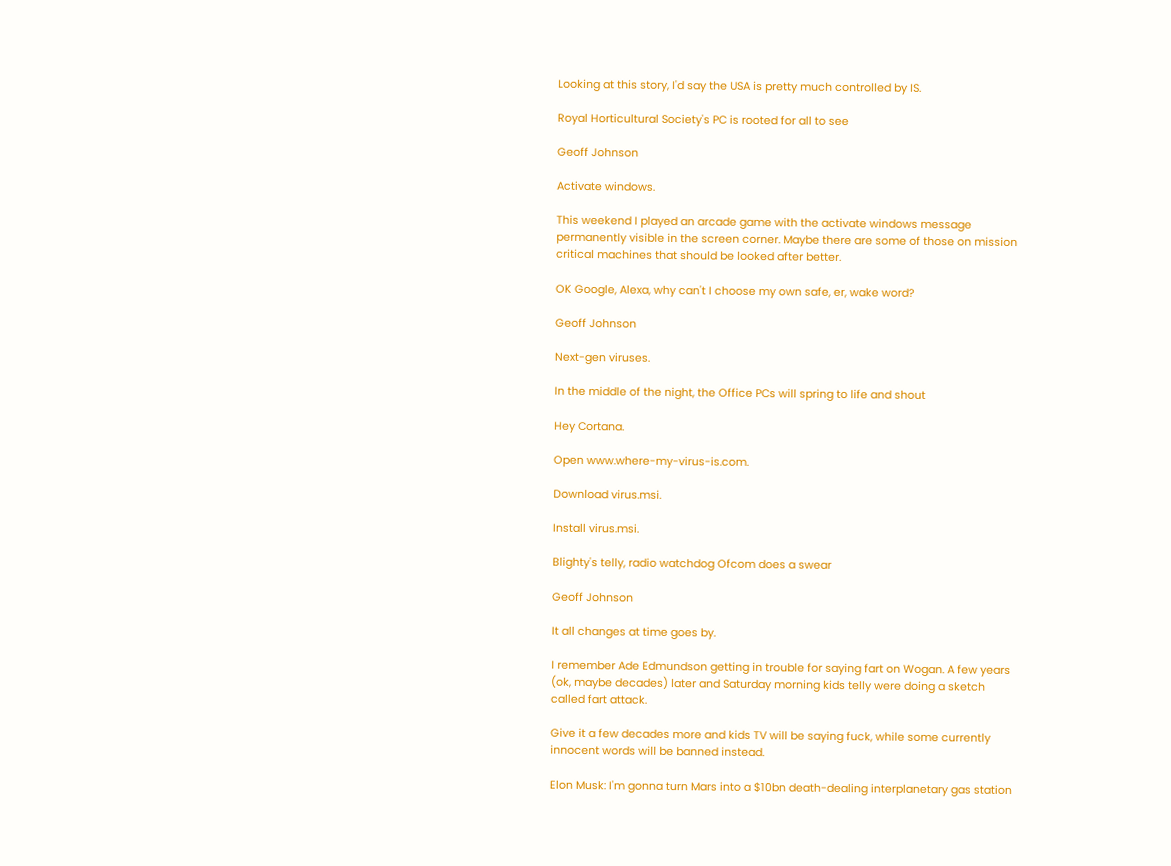Looking at this story, I'd say the USA is pretty much controlled by IS.

Royal Horticultural Society's PC is rooted for all to see

Geoff Johnson

Activate windows.

This weekend I played an arcade game with the activate windows message permanently visible in the screen corner. Maybe there are some of those on mission critical machines that should be looked after better.

OK Google, Alexa, why can't I choose my own safe, er, wake word?

Geoff Johnson

Next-gen viruses.

In the middle of the night, the Office PCs will spring to life and shout

Hey Cortana.

Open www.where-my-virus-is.com.

Download virus.msi.

Install virus.msi.

Blighty's telly, radio watchdog Ofcom does a swear

Geoff Johnson

It all changes at time goes by.

I remember Ade Edmundson getting in trouble for saying fart on Wogan. A few years (ok, maybe decades) later and Saturday morning kids telly were doing a sketch called fart attack.

Give it a few decades more and kids TV will be saying fuck, while some currently innocent words will be banned instead.

Elon Musk: I'm gonna turn Mars into a $10bn death-dealing interplanetary gas station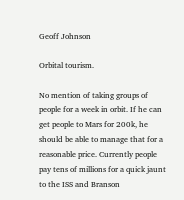Geoff Johnson

Orbital tourism.

No mention of taking groups of people for a week in orbit. If he can get people to Mars for 200k, he should be able to manage that for a reasonable price. Currently people pay tens of millions for a quick jaunt to the ISS and Branson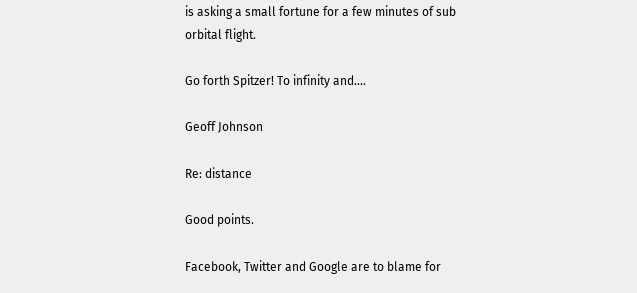is asking a small fortune for a few minutes of sub orbital flight.

Go forth Spitzer! To infinity and....

Geoff Johnson

Re: distance

Good points.

Facebook, Twitter and Google are to blame for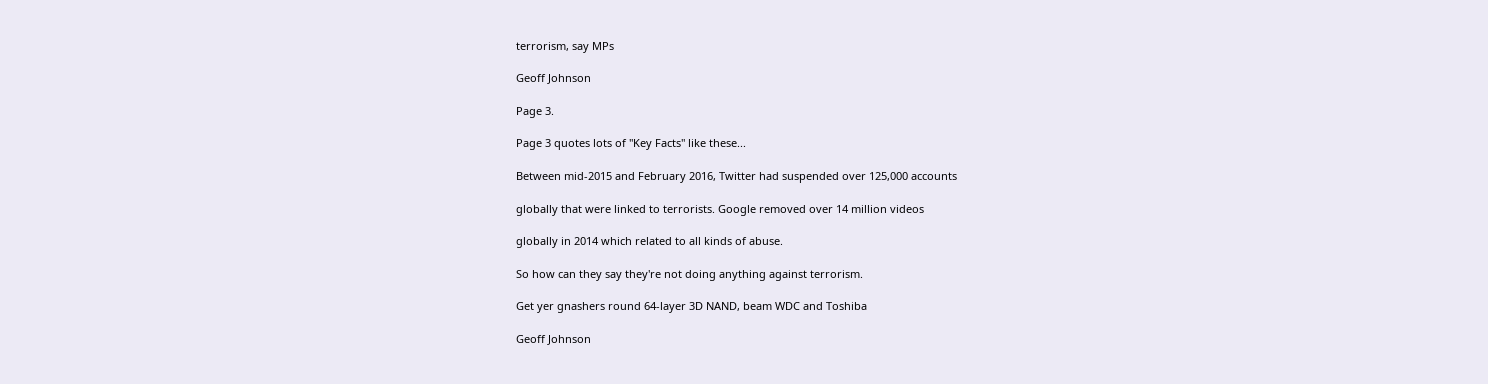terrorism, say MPs

Geoff Johnson

Page 3.

Page 3 quotes lots of "Key Facts" like these...

Between mid-2015 and February 2016, Twitter had suspended over 125,000 accounts

globally that were linked to terrorists. Google removed over 14 million videos

globally in 2014 which related to all kinds of abuse.

So how can they say they're not doing anything against terrorism.

Get yer gnashers round 64-layer 3D NAND, beam WDC and Toshiba

Geoff Johnson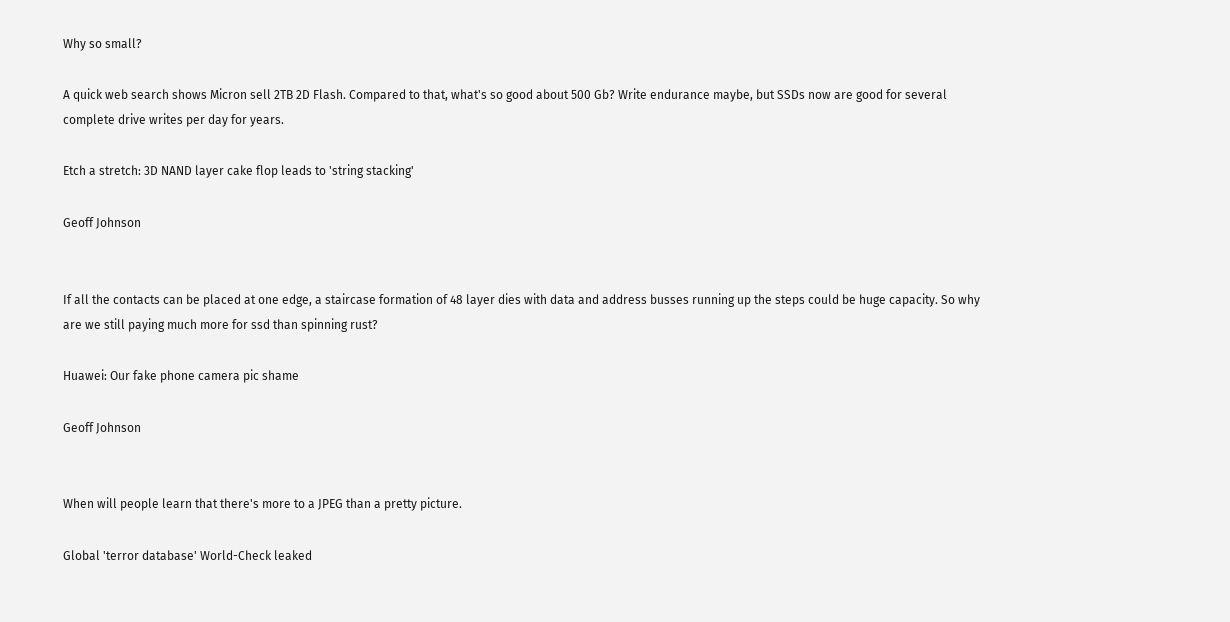Why so small?

A quick web search shows Micron sell 2TB 2D Flash. Compared to that, what's so good about 500 Gb? Write endurance maybe, but SSDs now are good for several complete drive writes per day for years.

Etch a stretch: 3D NAND layer cake flop leads to 'string stacking'

Geoff Johnson


If all the contacts can be placed at one edge, a staircase formation of 48 layer dies with data and address busses running up the steps could be huge capacity. So why are we still paying much more for ssd than spinning rust?

Huawei: Our fake phone camera pic shame

Geoff Johnson


When will people learn that there's more to a JPEG than a pretty picture.

Global 'terror database' World-Check leaked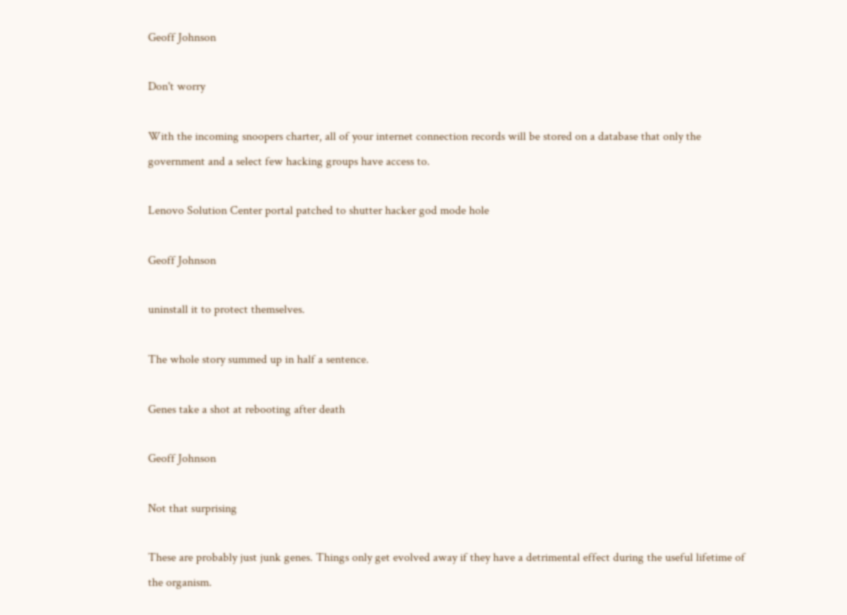Geoff Johnson

Don't worry

With the incoming snoopers charter, all of your internet connection records will be stored on a database that only the government and a select few hacking groups have access to.

Lenovo Solution Center portal patched to shutter hacker god mode hole

Geoff Johnson

uninstall it to protect themselves.

The whole story summed up in half a sentence.

Genes take a shot at rebooting after death

Geoff Johnson

Not that surprising

These are probably just junk genes. Things only get evolved away if they have a detrimental effect during the useful lifetime of the organism.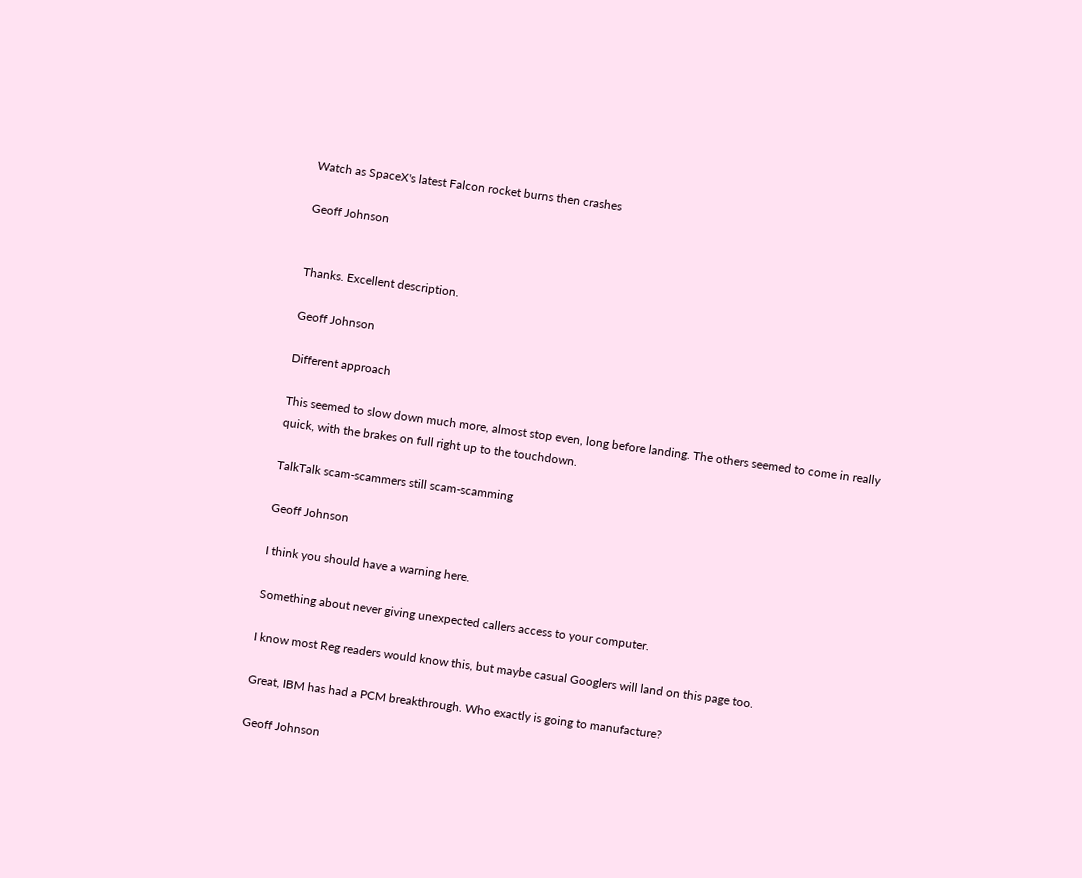Watch as SpaceX's latest Falcon rocket burns then crashes

Geoff Johnson


Thanks. Excellent description.

Geoff Johnson

Different approach

This seemed to slow down much more, almost stop even, long before landing. The others seemed to come in really quick, with the brakes on full right up to the touchdown.

TalkTalk scam-scammers still scam-scamming

Geoff Johnson

I think you should have a warning here.

Something about never giving unexpected callers access to your computer.

I know most Reg readers would know this, but maybe casual Googlers will land on this page too.

Great, IBM has had a PCM breakthrough. Who exactly is going to manufacture?

Geoff Johnson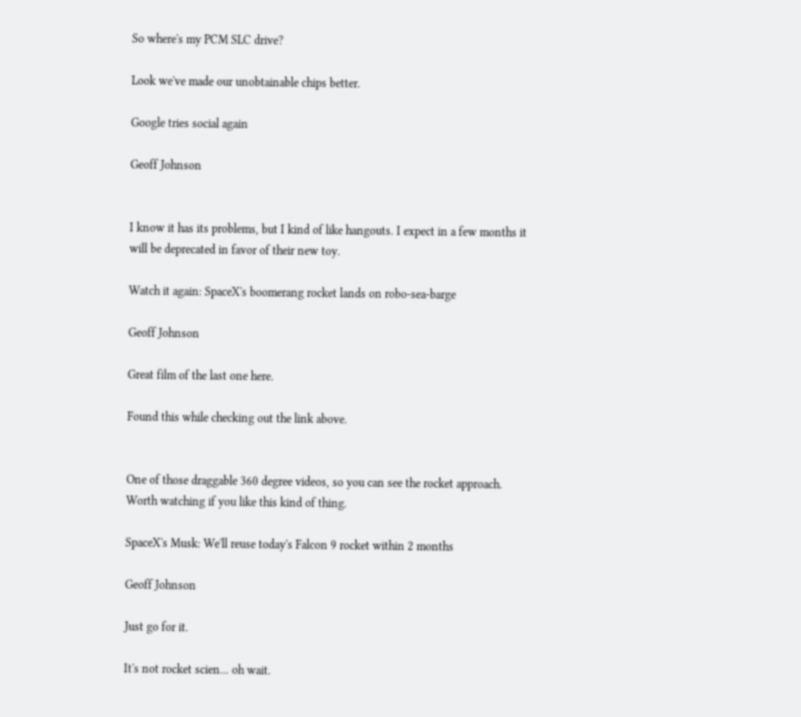So where's my PCM SLC drive?

Look we've made our unobtainable chips better.

Google tries social again

Geoff Johnson


I know it has its problems, but I kind of like hangouts. I expect in a few months it will be deprecated in favor of their new toy.

Watch it again: SpaceX's boomerang rocket lands on robo-sea-barge

Geoff Johnson

Great film of the last one here.

Found this while checking out the link above.


One of those draggable 360 degree videos, so you can see the rocket approach. Worth watching if you like this kind of thing.

SpaceX's Musk: We'll reuse today's Falcon 9 rocket within 2 months

Geoff Johnson

Just go for it.

It's not rocket scien... oh wait.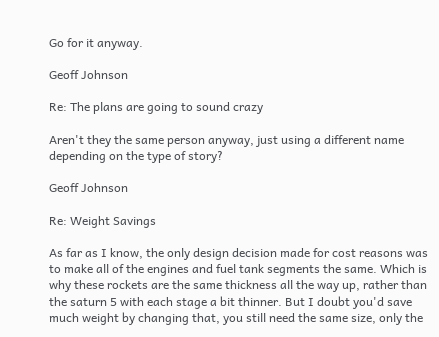Go for it anyway.

Geoff Johnson

Re: The plans are going to sound crazy

Aren't they the same person anyway, just using a different name depending on the type of story?

Geoff Johnson

Re: Weight Savings

As far as I know, the only design decision made for cost reasons was to make all of the engines and fuel tank segments the same. Which is why these rockets are the same thickness all the way up, rather than the saturn 5 with each stage a bit thinner. But I doubt you'd save much weight by changing that, you still need the same size, only the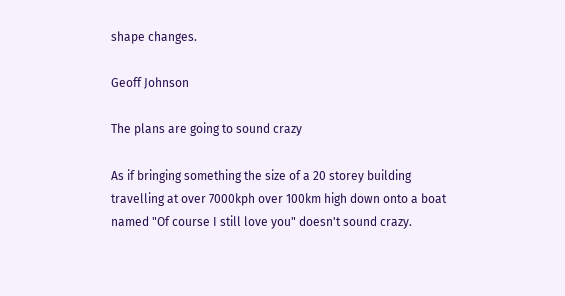shape changes.

Geoff Johnson

The plans are going to sound crazy

As if bringing something the size of a 20 storey building travelling at over 7000kph over 100km high down onto a boat named "Of course I still love you" doesn't sound crazy.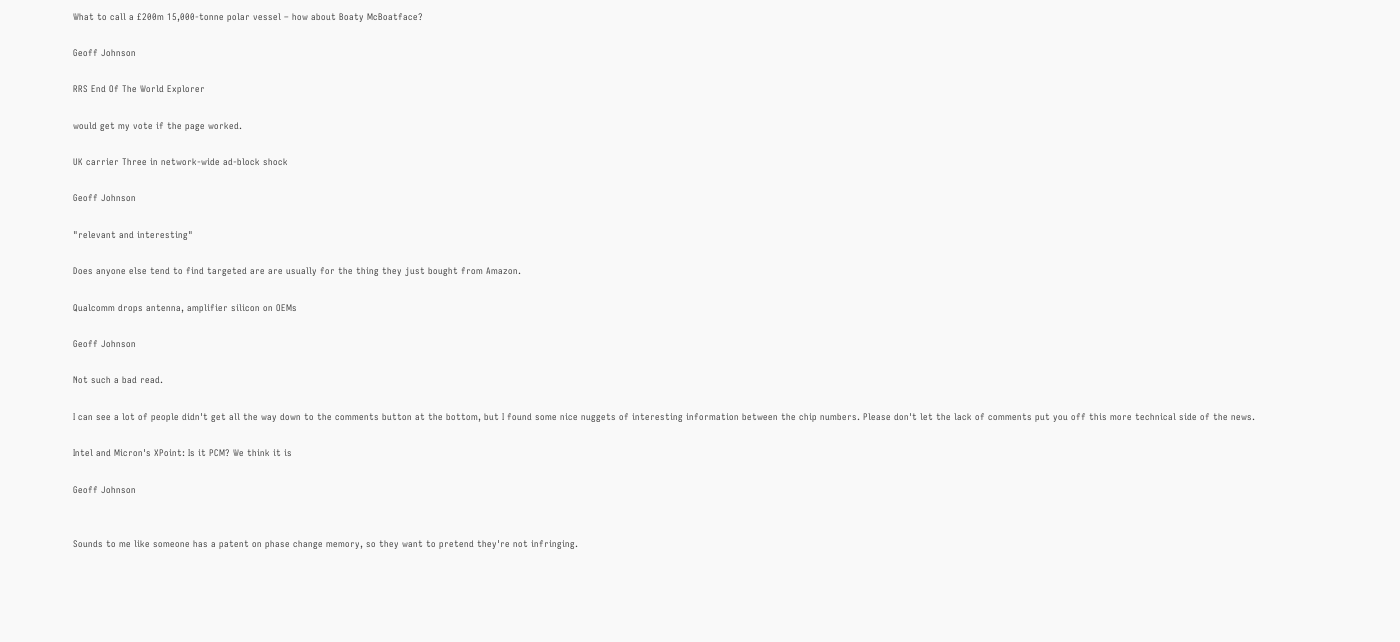What to call a £200m 15,000-tonne polar vessel – how about Boaty McBoatface?

Geoff Johnson

RRS End Of The World Explorer

would get my vote if the page worked.

UK carrier Three in network-wide ad-block shock

Geoff Johnson

"relevant and interesting"

Does anyone else tend to find targeted are are usually for the thing they just bought from Amazon.

Qualcomm drops antenna, amplifier silicon on OEMs

Geoff Johnson

Not such a bad read.

I can see a lot of people didn't get all the way down to the comments button at the bottom, but I found some nice nuggets of interesting information between the chip numbers. Please don't let the lack of comments put you off this more technical side of the news.

Intel and Micron's XPoint: Is it PCM? We think it is

Geoff Johnson


Sounds to me like someone has a patent on phase change memory, so they want to pretend they're not infringing.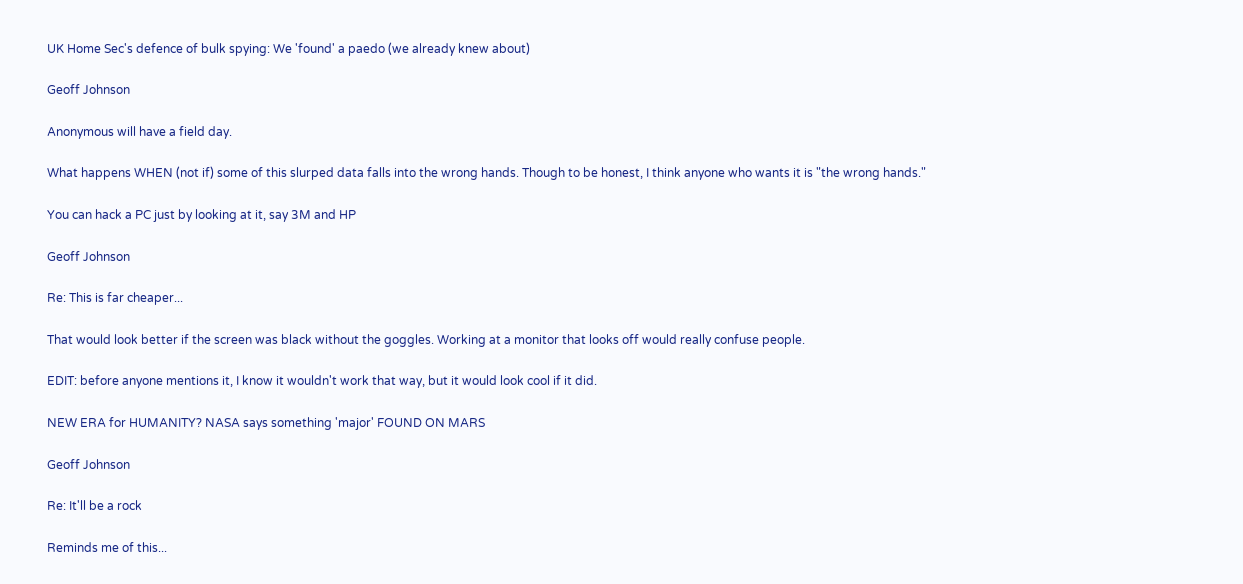UK Home Sec's defence of bulk spying: We 'found' a paedo (we already knew about)

Geoff Johnson

Anonymous will have a field day.

What happens WHEN (not if) some of this slurped data falls into the wrong hands. Though to be honest, I think anyone who wants it is "the wrong hands."

You can hack a PC just by looking at it, say 3M and HP

Geoff Johnson

Re: This is far cheaper...

That would look better if the screen was black without the goggles. Working at a monitor that looks off would really confuse people.

EDIT: before anyone mentions it, I know it wouldn't work that way, but it would look cool if it did.

NEW ERA for HUMANITY? NASA says something 'major' FOUND ON MARS

Geoff Johnson

Re: It'll be a rock

Reminds me of this...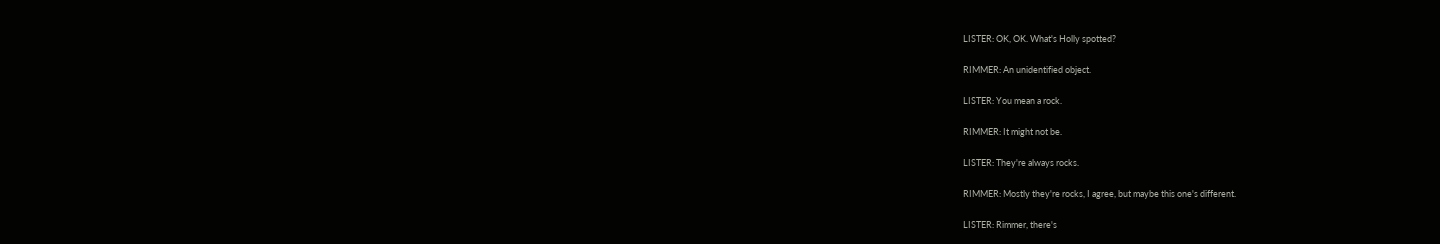LISTER: OK, OK. What's Holly spotted?

RIMMER: An unidentified object.

LISTER: You mean a rock.

RIMMER: It might not be.

LISTER: They're always rocks.

RIMMER: Mostly they're rocks, I agree, but maybe this one's different.

LISTER: Rimmer, there's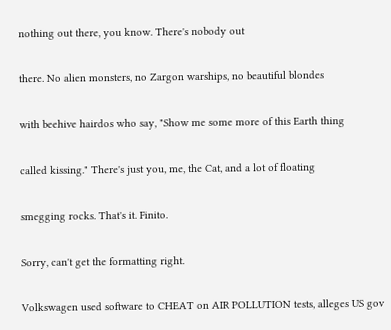nothing out there, you know. There's nobody out

there. No alien monsters, no Zargon warships, no beautiful blondes

with beehive hairdos who say, "Show me some more of this Earth thing

called kissing." There's just you, me, the Cat, and a lot of floating

smegging rocks. That's it. Finito.

Sorry, can't get the formatting right.

Volkswagen used software to CHEAT on AIR POLLUTION tests, alleges US gov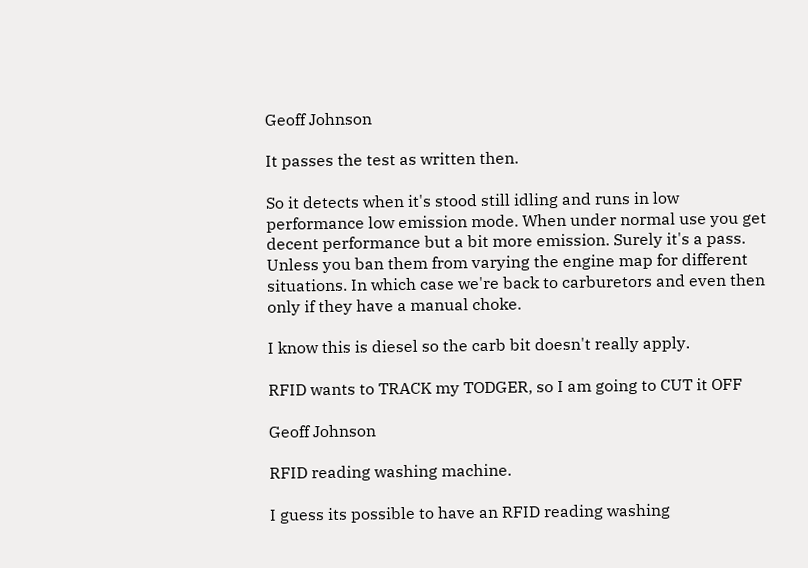Geoff Johnson

It passes the test as written then.

So it detects when it's stood still idling and runs in low performance low emission mode. When under normal use you get decent performance but a bit more emission. Surely it's a pass. Unless you ban them from varying the engine map for different situations. In which case we're back to carburetors and even then only if they have a manual choke.

I know this is diesel so the carb bit doesn't really apply.

RFID wants to TRACK my TODGER, so I am going to CUT it OFF

Geoff Johnson

RFID reading washing machine.

I guess its possible to have an RFID reading washing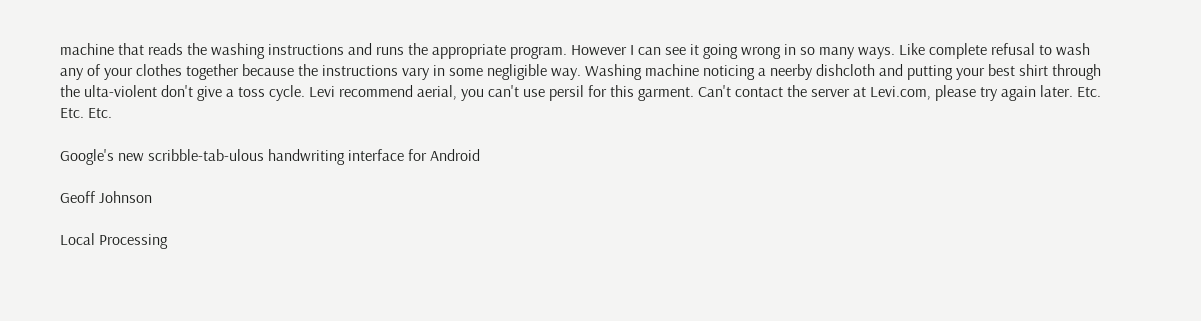machine that reads the washing instructions and runs the appropriate program. However I can see it going wrong in so many ways. Like complete refusal to wash any of your clothes together because the instructions vary in some negligible way. Washing machine noticing a neerby dishcloth and putting your best shirt through the ulta-violent don't give a toss cycle. Levi recommend aerial, you can't use persil for this garment. Can't contact the server at Levi.com, please try again later. Etc. Etc. Etc.

Google's new scribble-tab-ulous handwriting interface for Android

Geoff Johnson

Local Processing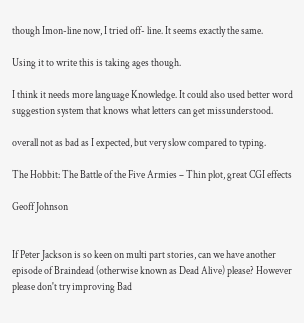though Imon-line now, I tried off- line. It seems exactly the same.

Using it to write this is taking ages though.

I think it needs more language Knowledge. It could also used better word suggestion system that knows what letters can get missunderstood.

overall not as bad as I expected, but very slow compared to typing.

The Hobbit: The Battle of the Five Armies – Thin plot, great CGI effects

Geoff Johnson


If Peter Jackson is so keen on multi part stories, can we have another episode of Braindead (otherwise known as Dead Alive) please? However please don't try improving Bad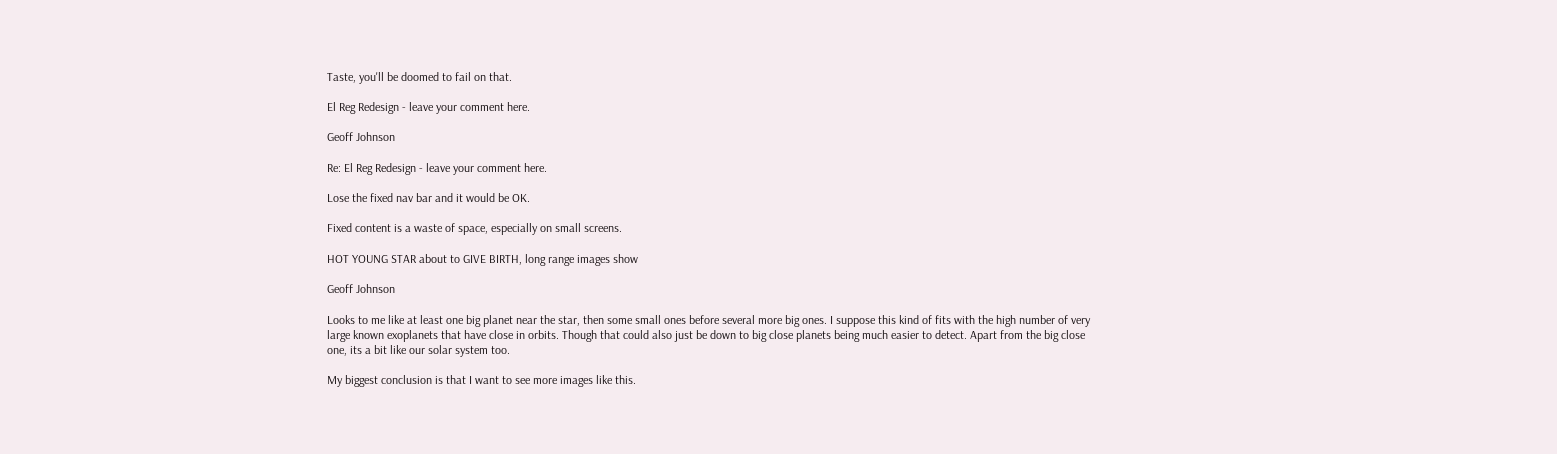Taste, you'll be doomed to fail on that.

El Reg Redesign - leave your comment here.

Geoff Johnson

Re: El Reg Redesign - leave your comment here.

Lose the fixed nav bar and it would be OK.

Fixed content is a waste of space, especially on small screens.

HOT YOUNG STAR about to GIVE BIRTH, long range images show

Geoff Johnson

Looks to me like at least one big planet near the star, then some small ones before several more big ones. I suppose this kind of fits with the high number of very large known exoplanets that have close in orbits. Though that could also just be down to big close planets being much easier to detect. Apart from the big close one, its a bit like our solar system too.

My biggest conclusion is that I want to see more images like this.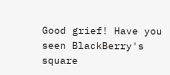Good grief! Have you seen BlackBerry's square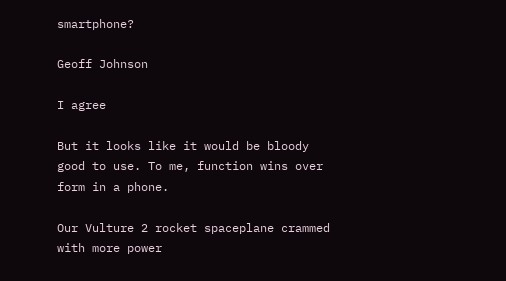smartphone?

Geoff Johnson

I agree

But it looks like it would be bloody good to use. To me, function wins over form in a phone.

Our Vulture 2 rocket spaceplane crammed with more power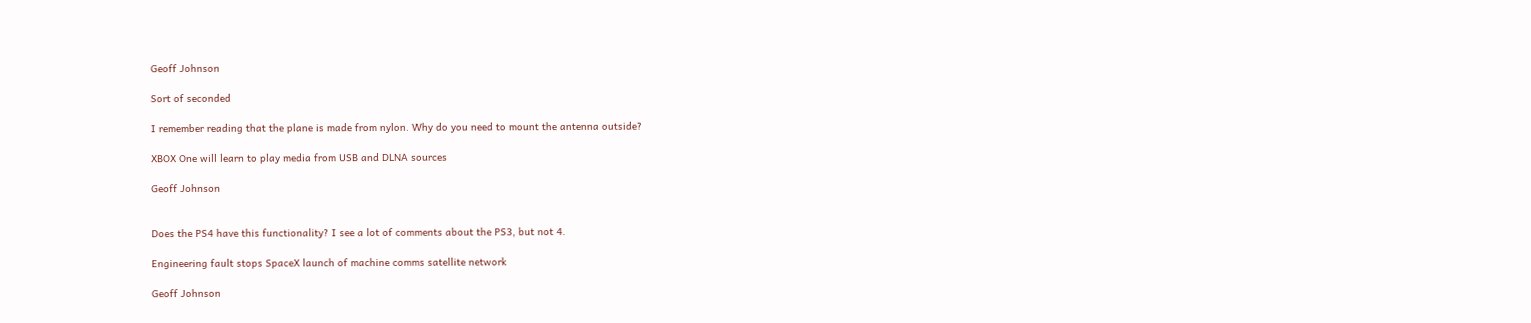Geoff Johnson

Sort of seconded

I remember reading that the plane is made from nylon. Why do you need to mount the antenna outside?

XBOX One will learn to play media from USB and DLNA sources

Geoff Johnson


Does the PS4 have this functionality? I see a lot of comments about the PS3, but not 4.

Engineering fault stops SpaceX launch of machine comms satellite network

Geoff Johnson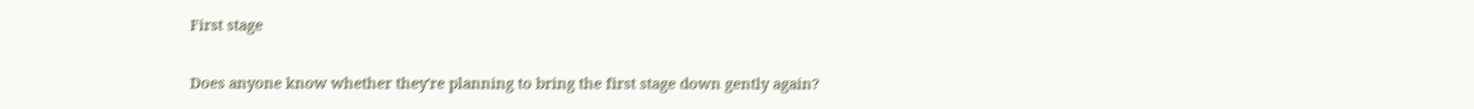First stage

Does anyone know whether they're planning to bring the first stage down gently again?